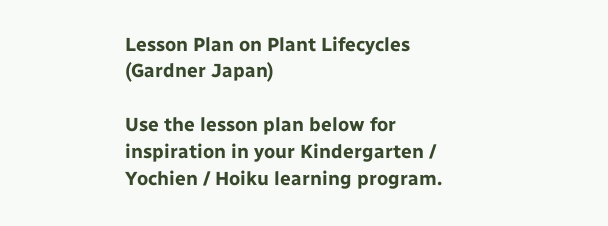Lesson Plan on Plant Lifecycles (Gardner Japan)

Use the lesson plan below for inspiration in your Kindergarten / Yochien / Hoiku learning program.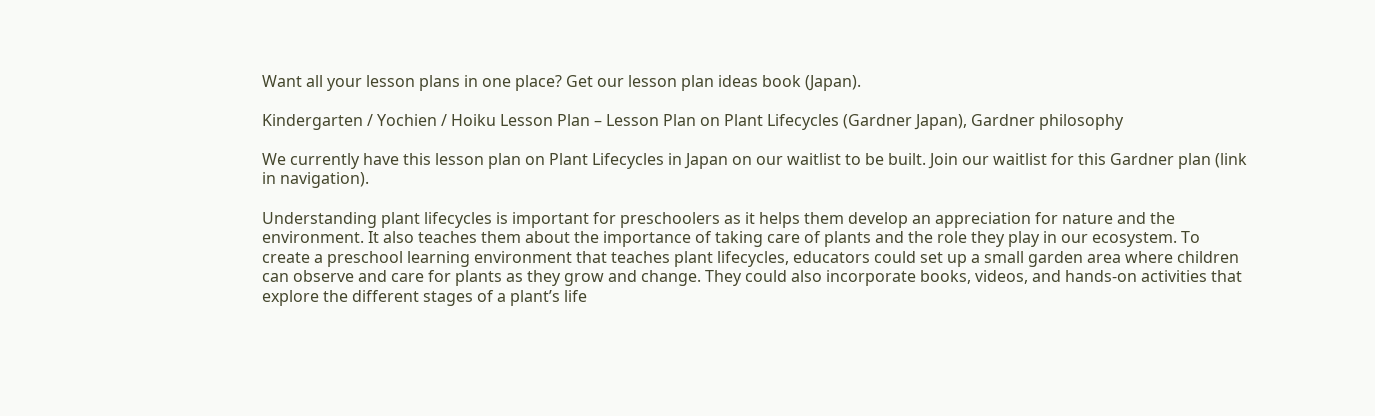Want all your lesson plans in one place? Get our lesson plan ideas book (Japan).

Kindergarten / Yochien / Hoiku Lesson Plan – Lesson Plan on Plant Lifecycles (Gardner Japan), Gardner philosophy

We currently have this lesson plan on Plant Lifecycles in Japan on our waitlist to be built. Join our waitlist for this Gardner plan (link in navigation).

Understanding plant lifecycles is important for preschoolers as it helps them develop an appreciation for nature and the environment. It also teaches them about the importance of taking care of plants and the role they play in our ecosystem. To create a preschool learning environment that teaches plant lifecycles, educators could set up a small garden area where children can observe and care for plants as they grow and change. They could also incorporate books, videos, and hands-on activities that explore the different stages of a plant’s life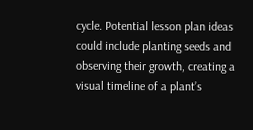cycle. Potential lesson plan ideas could include planting seeds and observing their growth, creating a visual timeline of a plant’s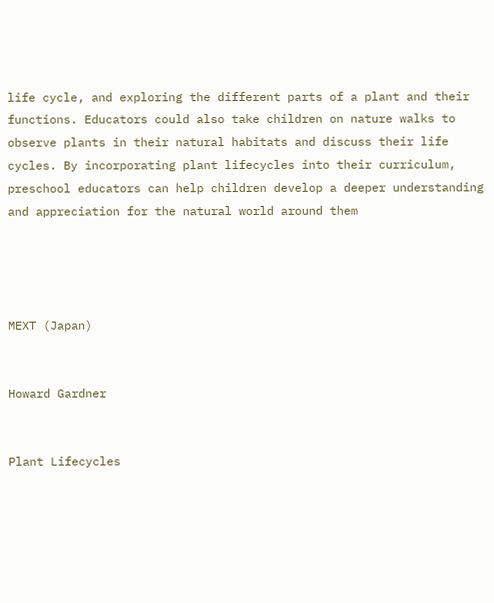life cycle, and exploring the different parts of a plant and their functions. Educators could also take children on nature walks to observe plants in their natural habitats and discuss their life cycles. By incorporating plant lifecycles into their curriculum, preschool educators can help children develop a deeper understanding and appreciation for the natural world around them




MEXT (Japan)


Howard Gardner


Plant Lifecycles